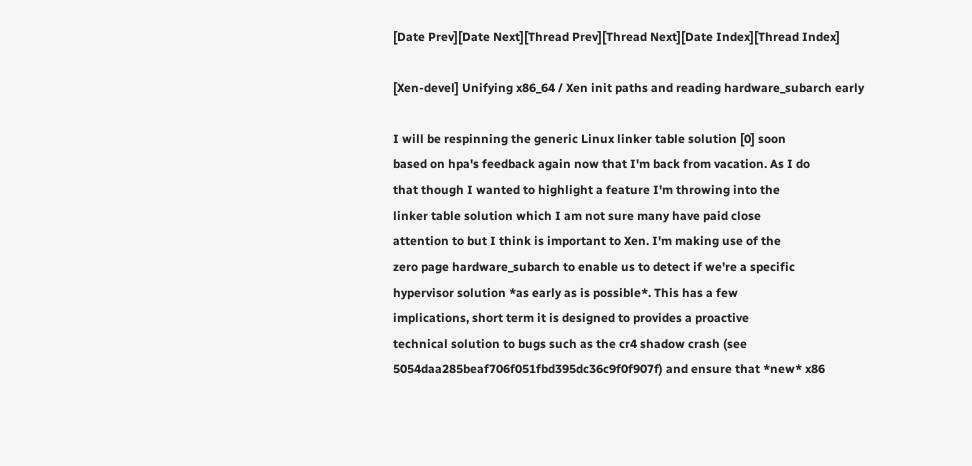[Date Prev][Date Next][Thread Prev][Thread Next][Date Index][Thread Index]

[Xen-devel] Unifying x86_64 / Xen init paths and reading hardware_subarch early

I will be respinning the generic Linux linker table solution [0] soon
based on hpa's feedback again now that I'm back from vacation. As I do
that though I wanted to highlight a feature I'm throwing into the
linker table solution which I am not sure many have paid close
attention to but I think is important to Xen. I'm making use of the
zero page hardware_subarch to enable us to detect if we're a specific
hypervisor solution *as early as is possible*. This has a few
implications, short term it is designed to provides a proactive
technical solution to bugs such as the cr4 shadow crash (see
5054daa285beaf706f051fbd395dc36c9f0f907f) and ensure that *new* x86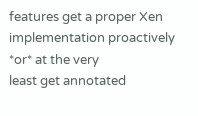features get a proper Xen implementation proactively *or* at the very
least get annotated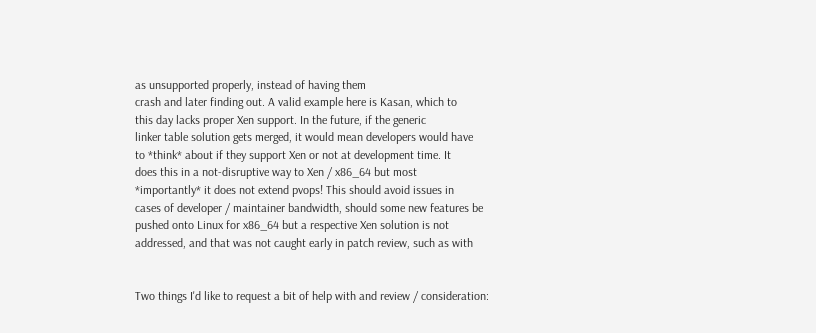as unsupported properly, instead of having them
crash and later finding out. A valid example here is Kasan, which to
this day lacks proper Xen support. In the future, if the generic
linker table solution gets merged, it would mean developers would have
to *think* about if they support Xen or not at development time. It
does this in a not-disruptive way to Xen / x86_64 but most
*importantly* it does not extend pvops! This should avoid issues in
cases of developer / maintainer bandwidth, should some new features be
pushed onto Linux for x86_64 but a respective Xen solution is not
addressed, and that was not caught early in patch review, such as with


Two things I'd like to request a bit of help with and review / consideration: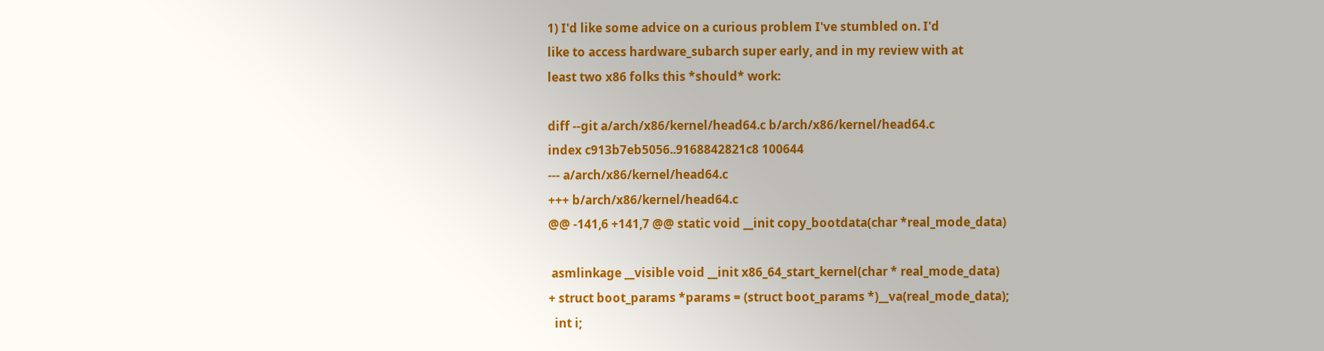1) I'd like some advice on a curious problem I've stumbled on. I'd
like to access hardware_subarch super early, and in my review with at
least two x86 folks this *should* work:

diff --git a/arch/x86/kernel/head64.c b/arch/x86/kernel/head64.c
index c913b7eb5056..9168842821c8 100644
--- a/arch/x86/kernel/head64.c
+++ b/arch/x86/kernel/head64.c
@@ -141,6 +141,7 @@ static void __init copy_bootdata(char *real_mode_data)

 asmlinkage __visible void __init x86_64_start_kernel(char * real_mode_data)
+ struct boot_params *params = (struct boot_params *)__va(real_mode_data);
  int i;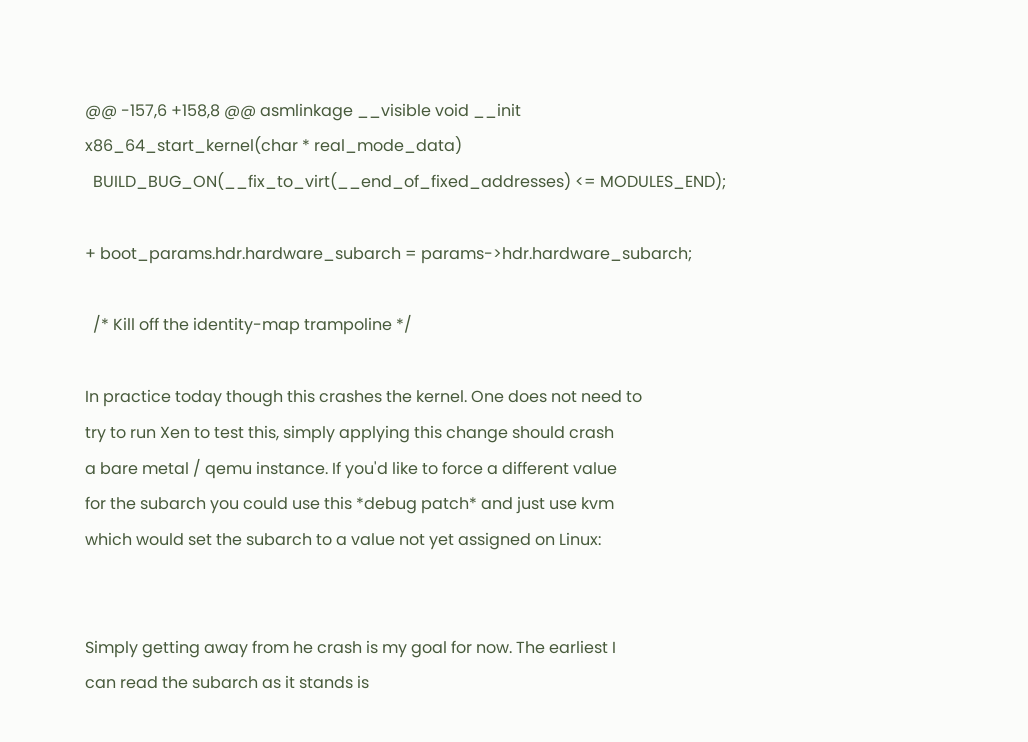@@ -157,6 +158,8 @@ asmlinkage __visible void __init
x86_64_start_kernel(char * real_mode_data)
  BUILD_BUG_ON(__fix_to_virt(__end_of_fixed_addresses) <= MODULES_END);

+ boot_params.hdr.hardware_subarch = params->hdr.hardware_subarch;

  /* Kill off the identity-map trampoline */

In practice today though this crashes the kernel. One does not need to
try to run Xen to test this, simply applying this change should crash
a bare metal / qemu instance. If you'd like to force a different value
for the subarch you could use this *debug patch* and just use kvm
which would set the subarch to a value not yet assigned on Linux:


Simply getting away from he crash is my goal for now. The earliest I
can read the subarch as it stands is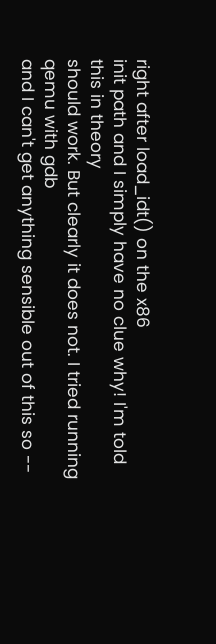right after load_idt() on the x86
init path and I simply have no clue why! I'm told this in theory
should work. But clearly it does not. I tried running qemu with gdb
and I can't get anything sensible out of this so --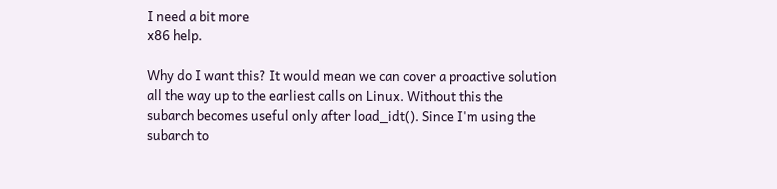I need a bit more
x86 help.

Why do I want this? It would mean we can cover a proactive solution
all the way up to the earliest calls on Linux. Without this the
subarch becomes useful only after load_idt(). Since I'm using the
subarch to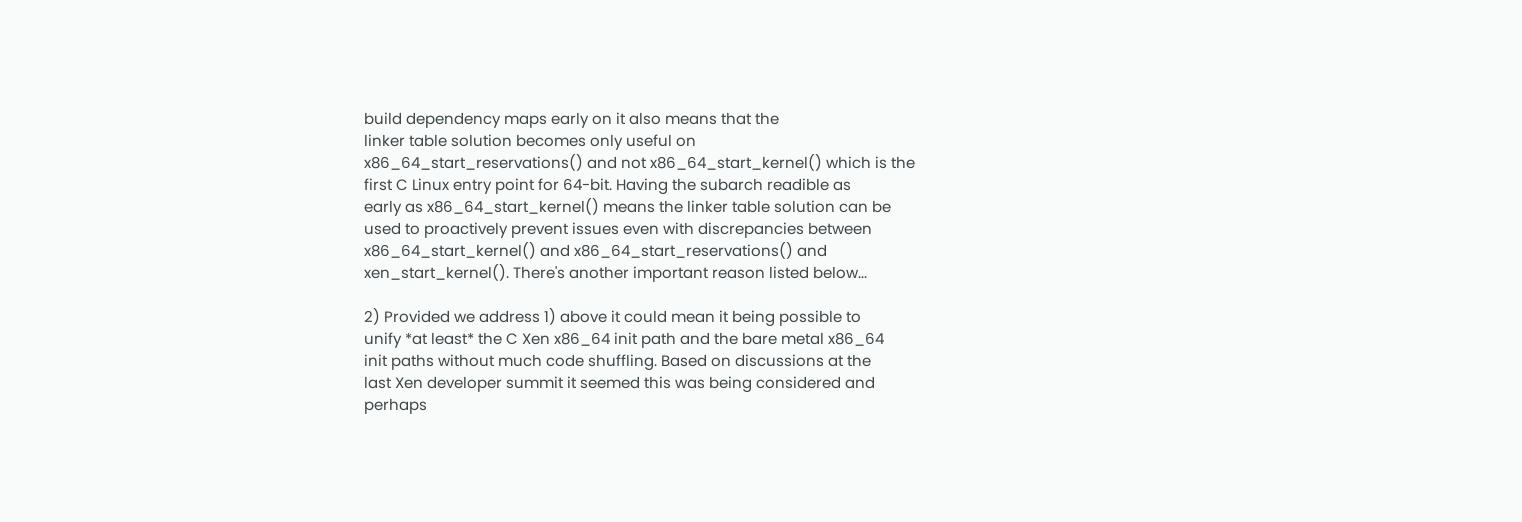build dependency maps early on it also means that the
linker table solution becomes only useful on
x86_64_start_reservations() and not x86_64_start_kernel() which is the
first C Linux entry point for 64-bit. Having the subarch readible as
early as x86_64_start_kernel() means the linker table solution can be
used to proactively prevent issues even with discrepancies between
x86_64_start_kernel() and x86_64_start_reservations() and
xen_start_kernel(). There's another important reason listed below...

2) Provided we address 1) above it could mean it being possible to
unify *at least* the C Xen x86_64 init path and the bare metal x86_64
init paths without much code shuffling. Based on discussions at the
last Xen developer summit it seemed this was being considered and
perhaps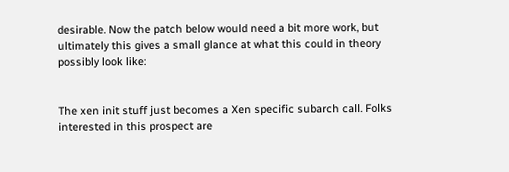desirable. Now the patch below would need a bit more work, but
ultimately this gives a small glance at what this could in theory
possibly look like:


The xen init stuff just becomes a Xen specific subarch call. Folks
interested in this prospect are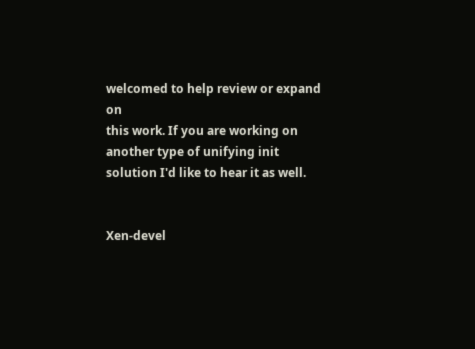welcomed to help review or expand on
this work. If you are working on another type of unifying init
solution I'd like to hear it as well.


Xen-devel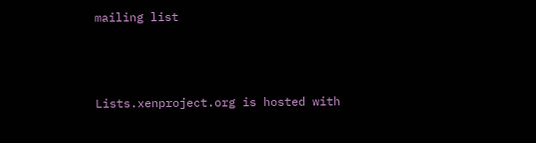mailing list



Lists.xenproject.org is hosted with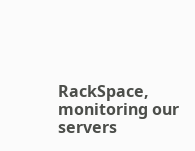RackSpace, monitoring our
servers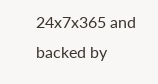24x7x365 and backed by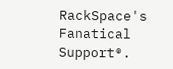RackSpace's Fanatical Support®.